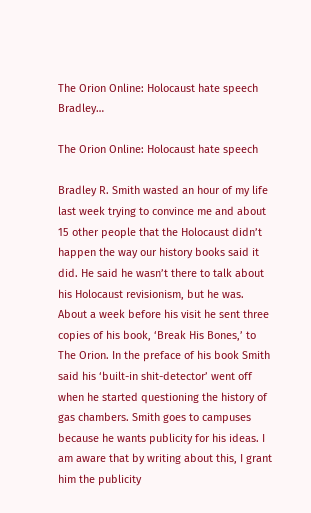The Orion Online: Holocaust hate speech Bradley…

The Orion Online: Holocaust hate speech

Bradley R. Smith wasted an hour of my life last week trying to convince me and about 15 other people that the Holocaust didn’t happen the way our history books said it did. He said he wasn’t there to talk about his Holocaust revisionism, but he was. About a week before his visit he sent three copies of his book, ‘Break His Bones,’ to The Orion. In the preface of his book Smith said his ‘built-in shit-detector’ went off when he started questioning the history of gas chambers. Smith goes to campuses because he wants publicity for his ideas. I am aware that by writing about this, I grant him the publicity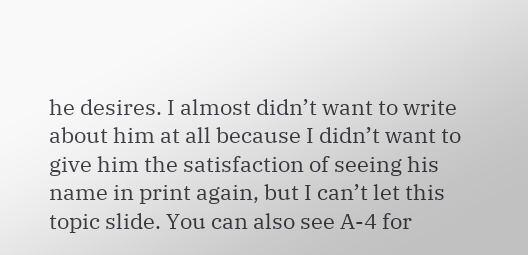he desires. I almost didn’t want to write about him at all because I didn’t want to give him the satisfaction of seeing his name in print again, but I can’t let this topic slide. You can also see A-4 for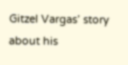Gitzel Vargas’ story about his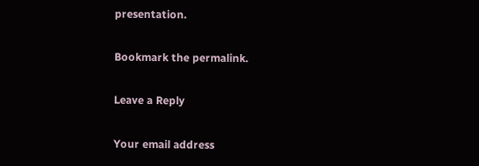presentation.

Bookmark the permalink.

Leave a Reply

Your email address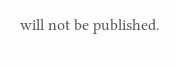will not be published.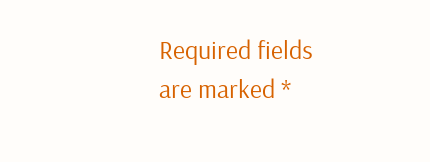Required fields are marked *